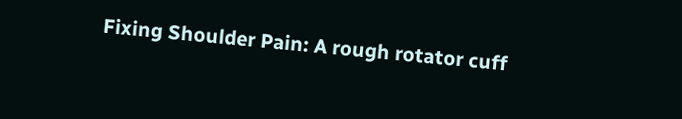Fixing Shoulder Pain: A rough rotator cuff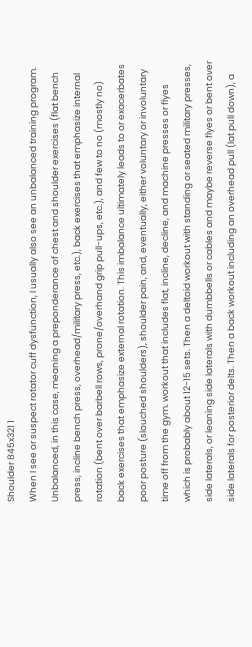Shoulder 845x321 1
When I see or suspect rotator cuff dysfunction, I usually also see an unbalanced training program. Unbalanced, in this case, meaning a preponderance of chest and shoulder exercises (flat bench press, incline bench press, overhead/military press, etc.), back exercises that emphasize internal rotation (bent over barbell rows, prone/overhand grip pull-ups, etc.), and few to no (mostly no) back exercises that emphasize external rotation. This imbalance ultimately leads to or exacerbates poor posture (slouched shoulders), shoulder pain, and, eventually, either voluntary or involuntary time off from the gym. workout that includes flat, incline, decline, and machine presses or flyes which is probably about 12-15 sets. Then a deltoid workout with standing or seated military presses, side laterals, or leaning side laterals with dumbbells or cables and maybe reverse flyes or bent over side laterals for posterior delts. Then a back workout including an overhead pull (lat pull down), a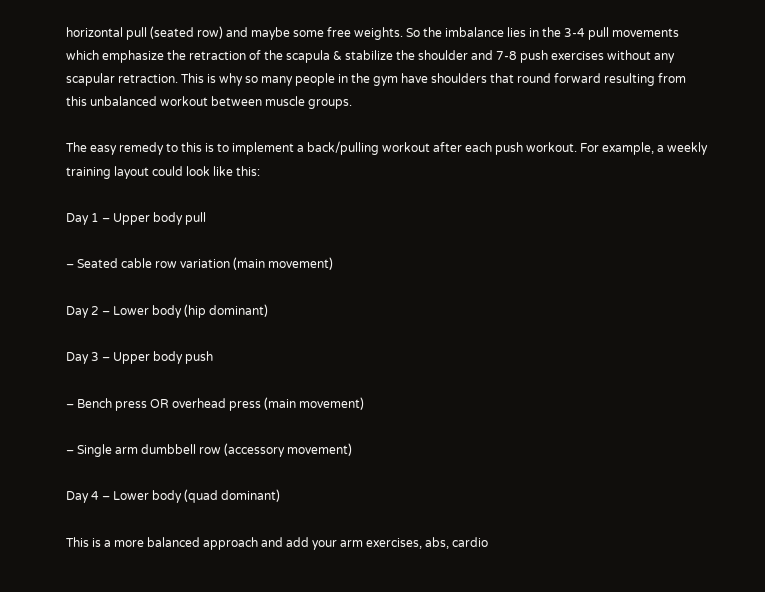horizontal pull (seated row) and maybe some free weights. So the imbalance lies in the 3-4 pull movements which emphasize the retraction of the scapula & stabilize the shoulder and 7-8 push exercises without any scapular retraction. This is why so many people in the gym have shoulders that round forward resulting from this unbalanced workout between muscle groups.

The easy remedy to this is to implement a back/pulling workout after each push workout. For example, a weekly training layout could look like this:

Day 1 – Upper body pull

– Seated cable row variation (main movement)

Day 2 – Lower body (hip dominant)

Day 3 – Upper body push

– Bench press OR overhead press (main movement)

– Single arm dumbbell row (accessory movement)

Day 4 – Lower body (quad dominant)

This is a more balanced approach and add your arm exercises, abs, cardio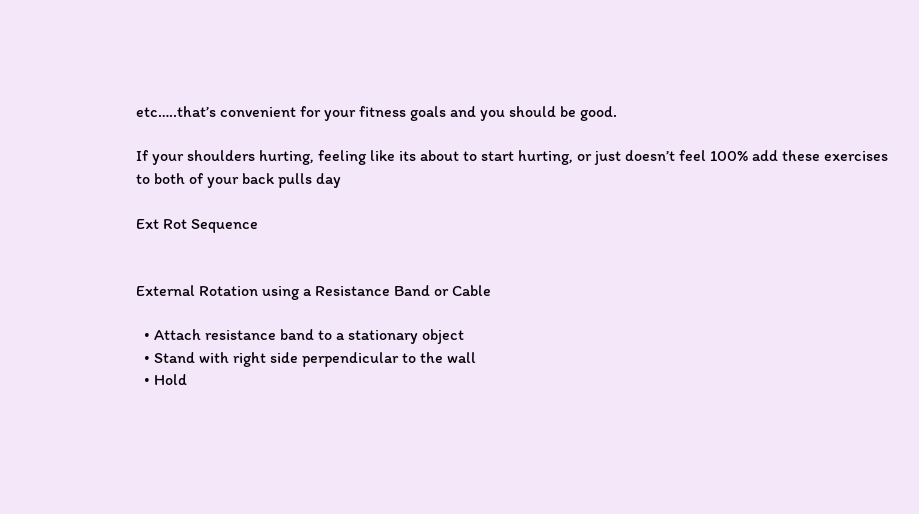etc…..that’s convenient for your fitness goals and you should be good.

If your shoulders hurting, feeling like its about to start hurting, or just doesn’t feel 100% add these exercises to both of your back pulls day

Ext Rot Sequence


External Rotation using a Resistance Band or Cable

  • Attach resistance band to a stationary object
  • Stand with right side perpendicular to the wall
  • Hold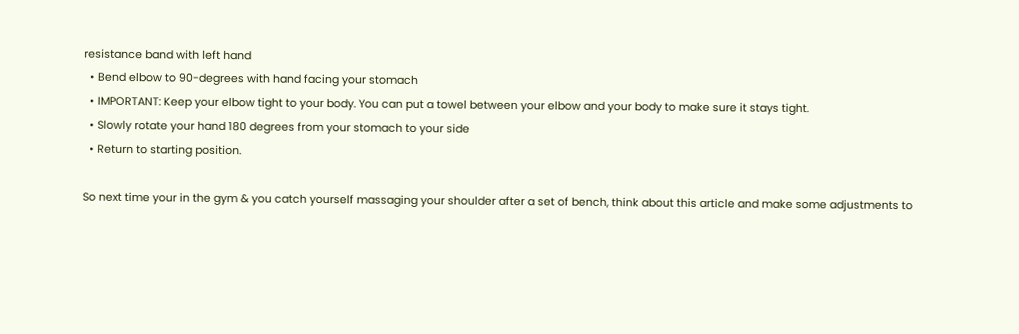resistance band with left hand
  • Bend elbow to 90-degrees with hand facing your stomach
  • IMPORTANT: Keep your elbow tight to your body. You can put a towel between your elbow and your body to make sure it stays tight.
  • Slowly rotate your hand 180 degrees from your stomach to your side
  • Return to starting position.

So next time your in the gym & you catch yourself massaging your shoulder after a set of bench, think about this article and make some adjustments to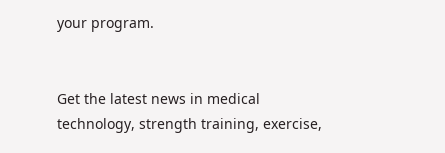your program.


Get the latest news in medical technology, strength training, exercise,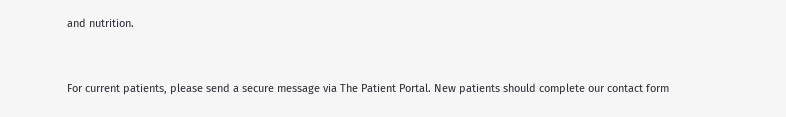and nutrition.


For current patients, please send a secure message via The Patient Portal. New patients should complete our contact form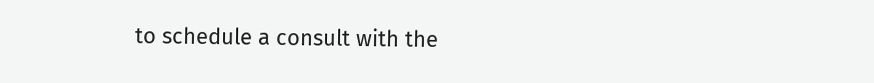to schedule a consult with the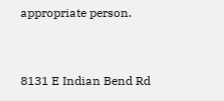appropriate person.


8131 E Indian Bend Rd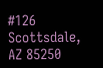#126
Scottsdale, AZ 85250